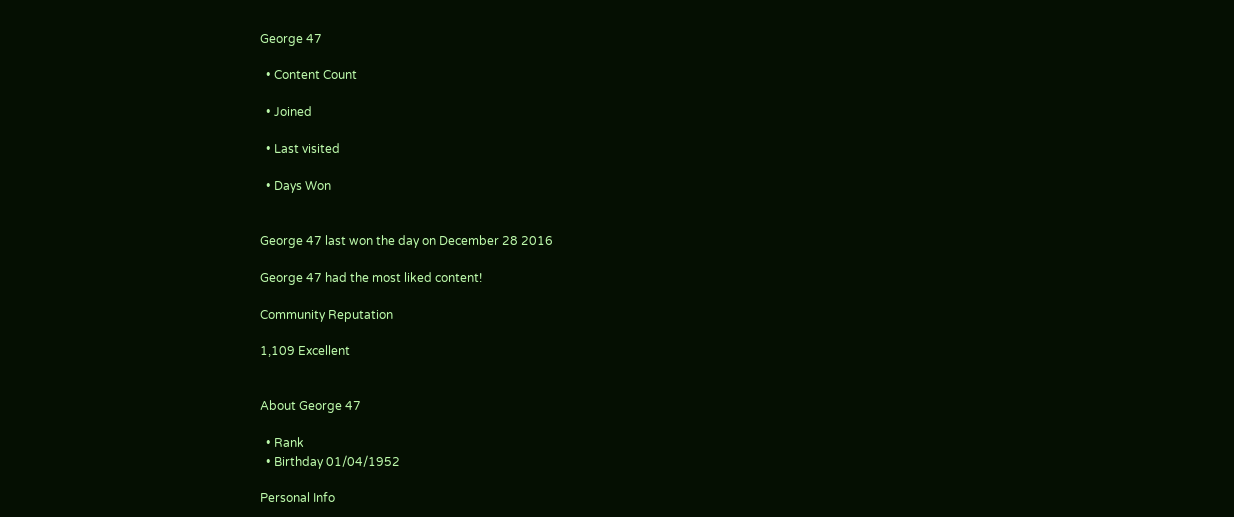George 47

  • Content Count

  • Joined

  • Last visited

  • Days Won


George 47 last won the day on December 28 2016

George 47 had the most liked content!

Community Reputation

1,109 Excellent


About George 47

  • Rank
  • Birthday 01/04/1952

Personal Info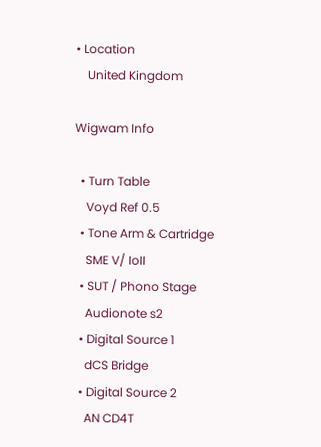• Location
    United Kingdom

Wigwam Info

  • Turn Table
    Voyd Ref 0.5
  • Tone Arm & Cartridge
    SME V/ IoII
  • SUT / Phono Stage
    Audionote s2
  • Digital Source 1
    dCS Bridge
  • Digital Source 2
    AN CD4T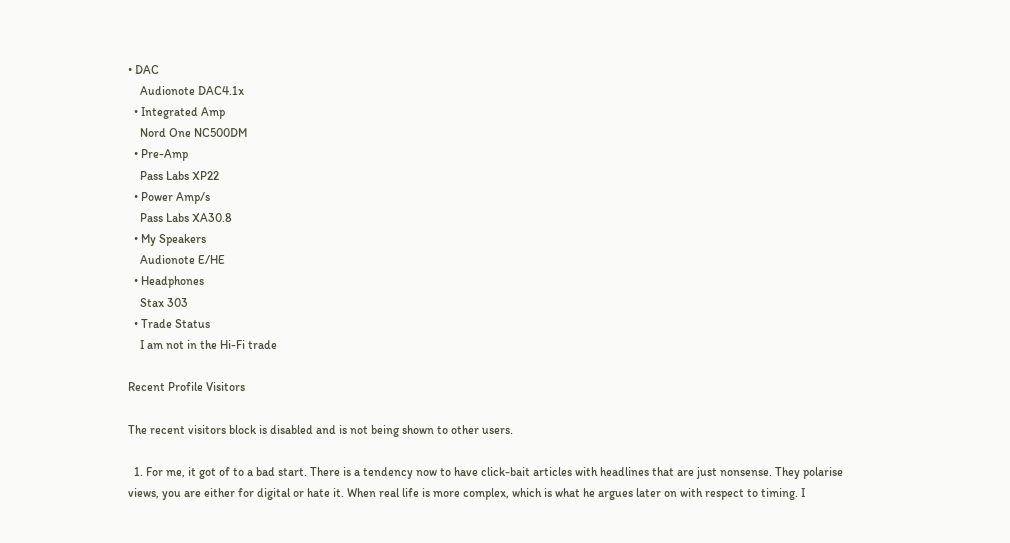• DAC
    Audionote DAC4.1x
  • Integrated Amp
    Nord One NC500DM
  • Pre-Amp
    Pass Labs XP22
  • Power Amp/s
    Pass Labs XA30.8
  • My Speakers
    Audionote E/HE
  • Headphones
    Stax 303
  • Trade Status
    I am not in the Hi-Fi trade

Recent Profile Visitors

The recent visitors block is disabled and is not being shown to other users.

  1. For me, it got of to a bad start. There is a tendency now to have click-bait articles with headlines that are just nonsense. They polarise views, you are either for digital or hate it. When real life is more complex, which is what he argues later on with respect to timing. I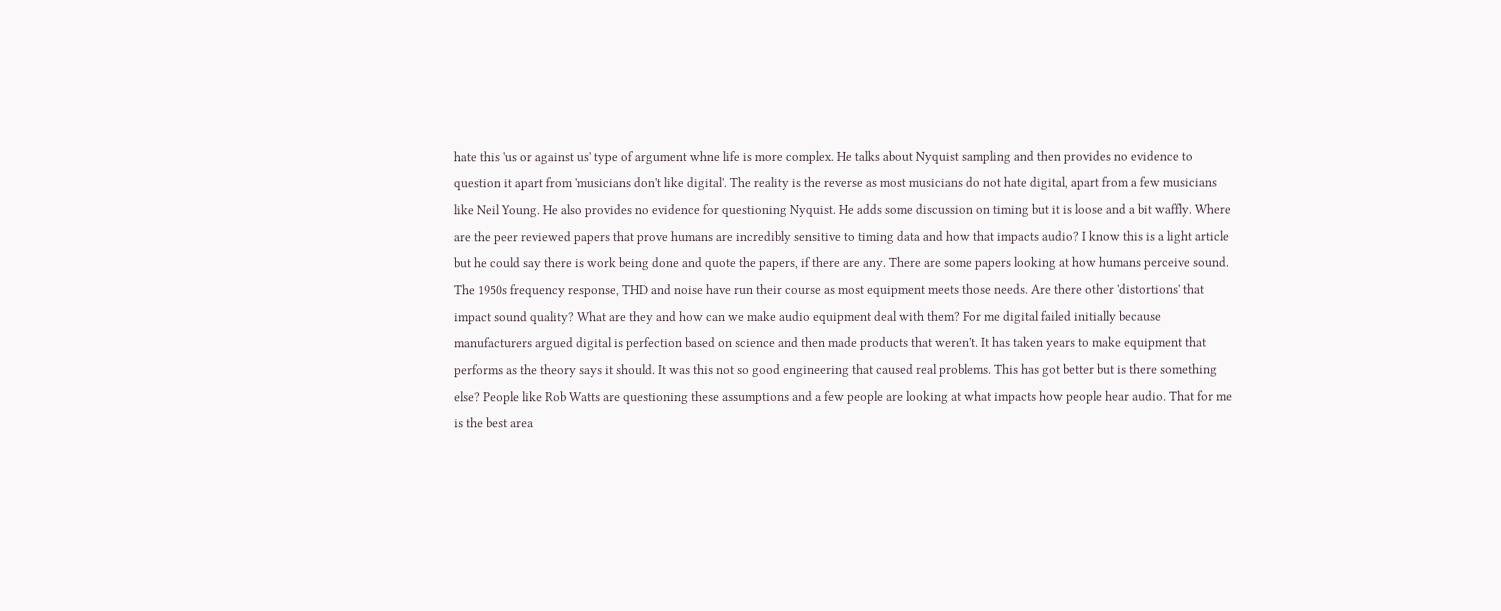hate this 'us or against us' type of argument whne life is more complex. He talks about Nyquist sampling and then provides no evidence to question it apart from 'musicians don't like digital'. The reality is the reverse as most musicians do not hate digital, apart from a few musicians like Neil Young. He also provides no evidence for questioning Nyquist. He adds some discussion on timing but it is loose and a bit waffly. Where are the peer reviewed papers that prove humans are incredibly sensitive to timing data and how that impacts audio? I know this is a light article but he could say there is work being done and quote the papers, if there are any. There are some papers looking at how humans perceive sound. The 1950s frequency response, THD and noise have run their course as most equipment meets those needs. Are there other 'distortions' that impact sound quality? What are they and how can we make audio equipment deal with them? For me digital failed initially because manufacturers argued digital is perfection based on science and then made products that weren't. It has taken years to make equipment that performs as the theory says it should. It was this not so good engineering that caused real problems. This has got better but is there something else? People like Rob Watts are questioning these assumptions and a few people are looking at what impacts how people hear audio. That for me is the best area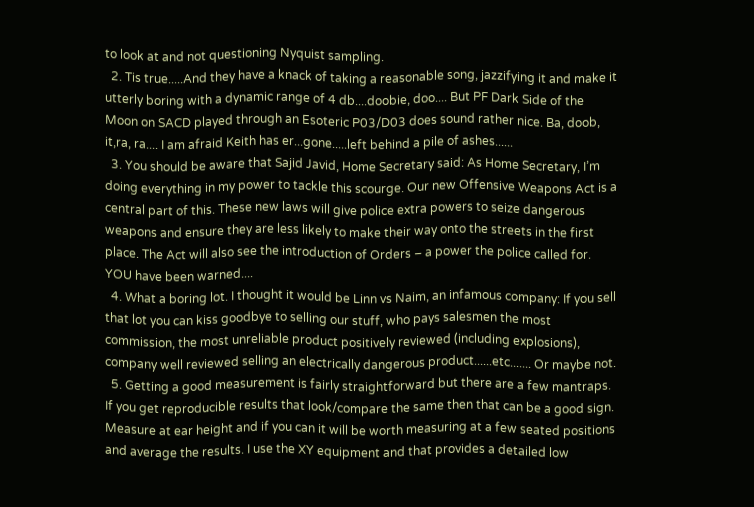to look at and not questioning Nyquist sampling.
  2. Tis true.....And they have a knack of taking a reasonable song, jazzifying it and make it utterly boring with a dynamic range of 4 db....doobie, doo.... But PF Dark Side of the Moon on SACD played through an Esoteric P03/D03 does sound rather nice. Ba, doob, it,ra, ra.... I am afraid Keith has er...gone.....left behind a pile of ashes......
  3. You should be aware that Sajid Javid, Home Secretary said: As Home Secretary, I’m doing everything in my power to tackle this scourge. Our new Offensive Weapons Act is a central part of this. These new laws will give police extra powers to seize dangerous weapons and ensure they are less likely to make their way onto the streets in the first place. The Act will also see the introduction of Orders – a power the police called for. YOU have been warned....
  4. What a boring lot. I thought it would be Linn vs Naim, an infamous company: If you sell that lot you can kiss goodbye to selling our stuff, who pays salesmen the most commission, the most unreliable product positively reviewed (including explosions), company well reviewed selling an electrically dangerous product......etc....... Or maybe not.
  5. Getting a good measurement is fairly straightforward but there are a few mantraps. If you get reproducible results that look/compare the same then that can be a good sign. Measure at ear height and if you can it will be worth measuring at a few seated positions and average the results. I use the XY equipment and that provides a detailed low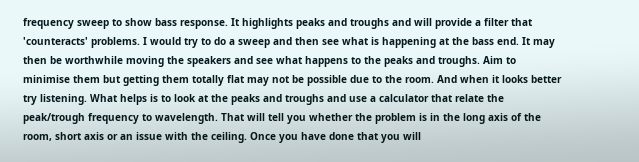frequency sweep to show bass response. It highlights peaks and troughs and will provide a filter that 'counteracts' problems. I would try to do a sweep and then see what is happening at the bass end. It may then be worthwhile moving the speakers and see what happens to the peaks and troughs. Aim to minimise them but getting them totally flat may not be possible due to the room. And when it looks better try listening. What helps is to look at the peaks and troughs and use a calculator that relate the peak/trough frequency to wavelength. That will tell you whether the problem is in the long axis of the room, short axis or an issue with the ceiling. Once you have done that you will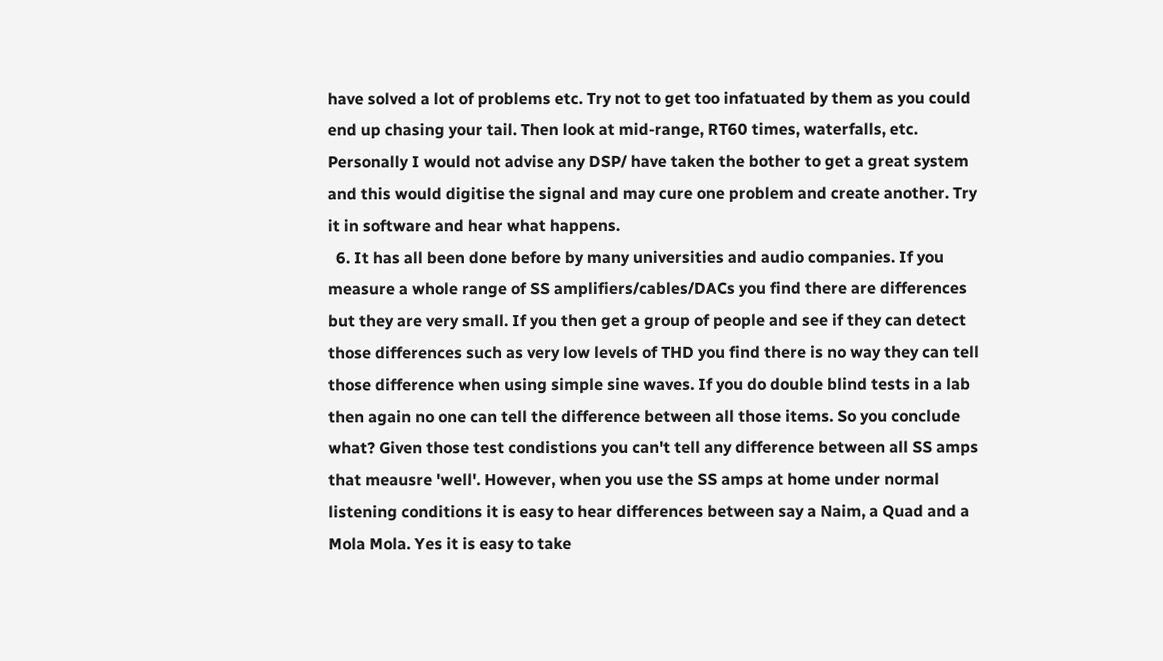have solved a lot of problems etc. Try not to get too infatuated by them as you could end up chasing your tail. Then look at mid-range, RT60 times, waterfalls, etc. Personally I would not advise any DSP/ have taken the bother to get a great system and this would digitise the signal and may cure one problem and create another. Try it in software and hear what happens.
  6. It has all been done before by many universities and audio companies. If you measure a whole range of SS amplifiers/cables/DACs you find there are differences but they are very small. If you then get a group of people and see if they can detect those differences such as very low levels of THD you find there is no way they can tell those difference when using simple sine waves. If you do double blind tests in a lab then again no one can tell the difference between all those items. So you conclude what? Given those test condistions you can't tell any difference between all SS amps that meausre 'well'. However, when you use the SS amps at home under normal listening conditions it is easy to hear differences between say a Naim, a Quad and a Mola Mola. Yes it is easy to take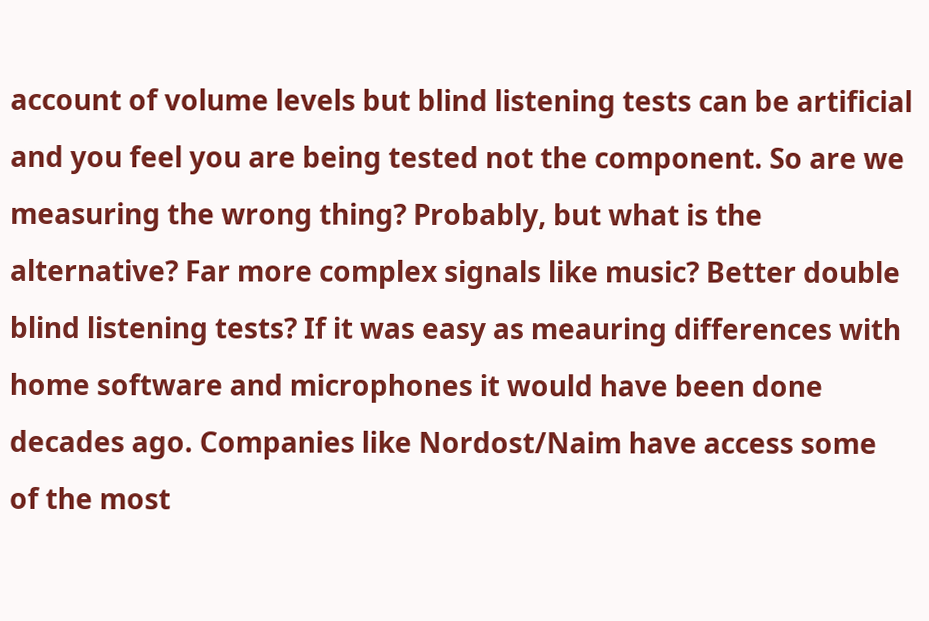account of volume levels but blind listening tests can be artificial and you feel you are being tested not the component. So are we measuring the wrong thing? Probably, but what is the alternative? Far more complex signals like music? Better double blind listening tests? If it was easy as meauring differences with home software and microphones it would have been done decades ago. Companies like Nordost/Naim have access some of the most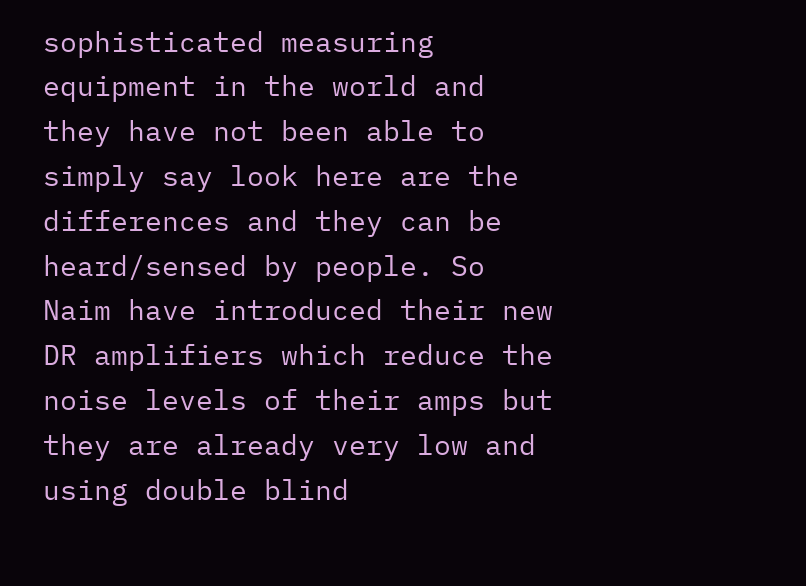sophisticated measuring equipment in the world and they have not been able to simply say look here are the differences and they can be heard/sensed by people. So Naim have introduced their new DR amplifiers which reduce the noise levels of their amps but they are already very low and using double blind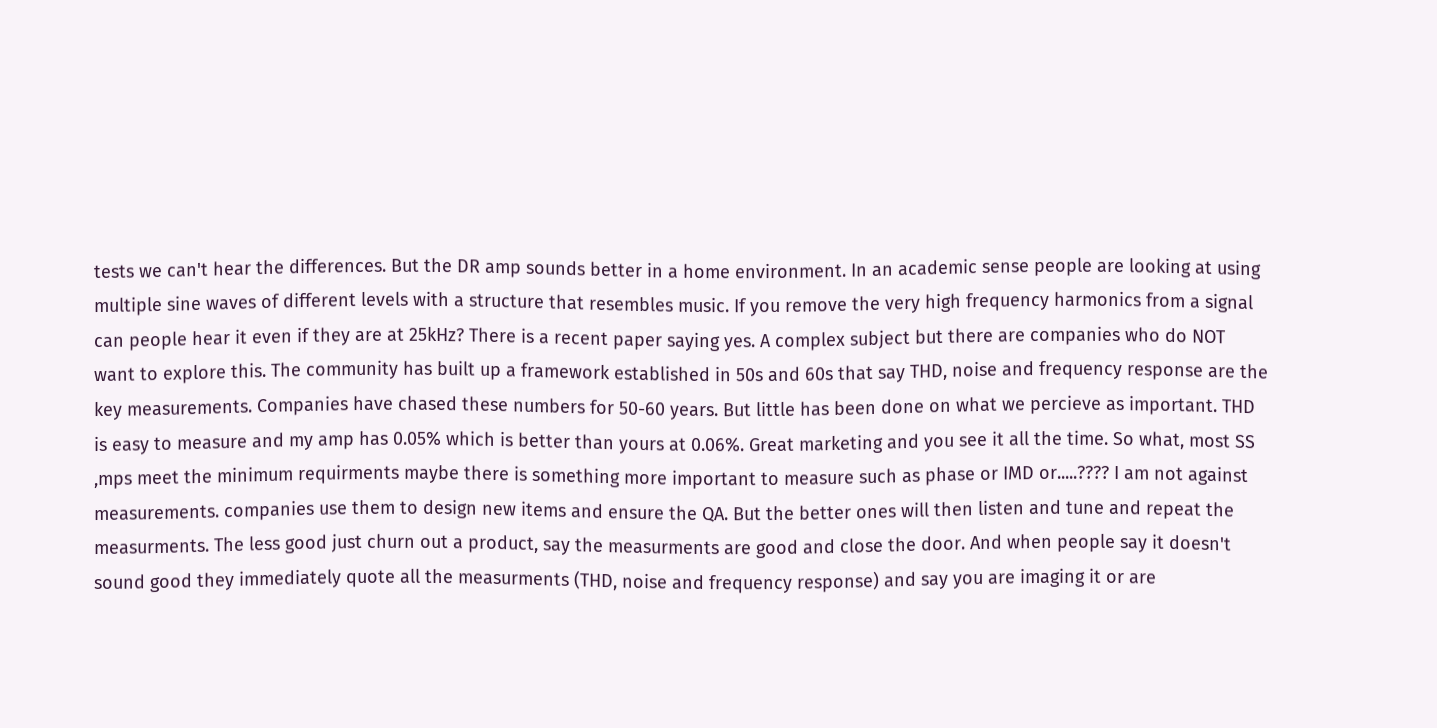tests we can't hear the differences. But the DR amp sounds better in a home environment. In an academic sense people are looking at using multiple sine waves of different levels with a structure that resembles music. If you remove the very high frequency harmonics from a signal can people hear it even if they are at 25kHz? There is a recent paper saying yes. A complex subject but there are companies who do NOT want to explore this. The community has built up a framework established in 50s and 60s that say THD, noise and frequency response are the key measurements. Companies have chased these numbers for 50-60 years. But little has been done on what we percieve as important. THD is easy to measure and my amp has 0.05% which is better than yours at 0.06%. Great marketing and you see it all the time. So what, most SS ,mps meet the minimum requirments maybe there is something more important to measure such as phase or IMD or.....???? I am not against measurements. companies use them to design new items and ensure the QA. But the better ones will then listen and tune and repeat the measurments. The less good just churn out a product, say the measurments are good and close the door. And when people say it doesn't sound good they immediately quote all the measurments (THD, noise and frequency response) and say you are imaging it or are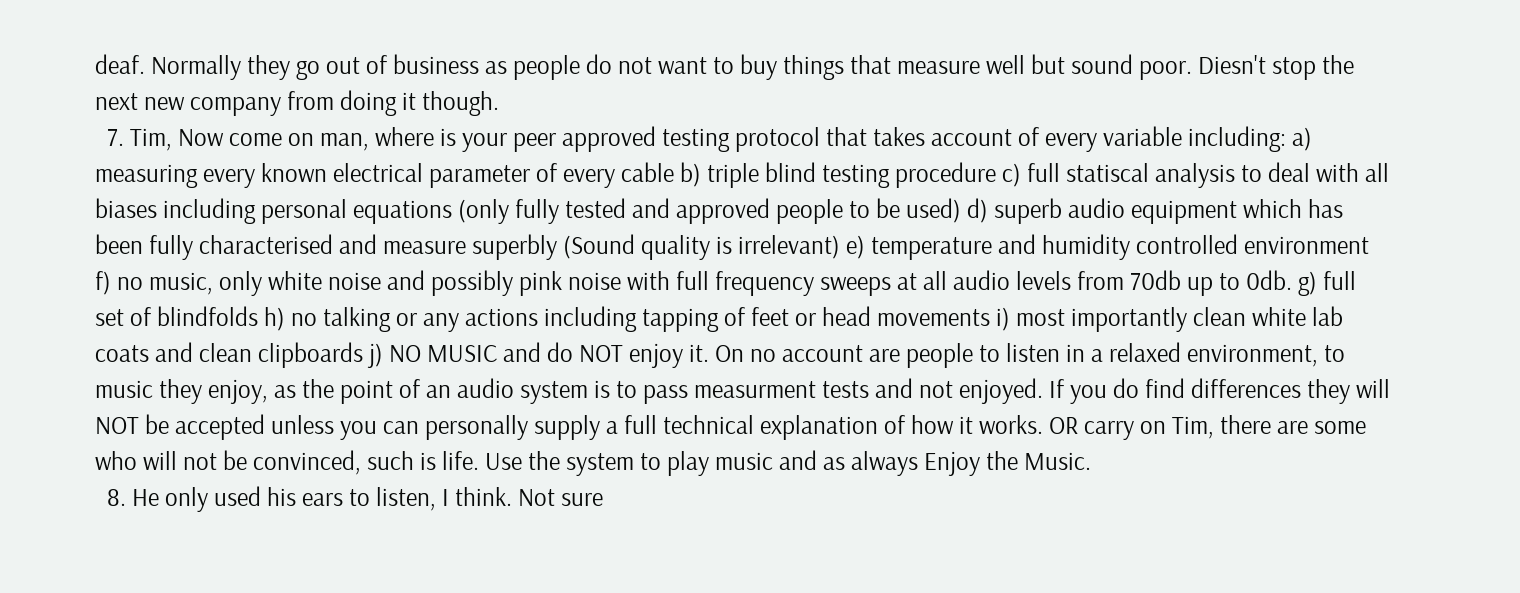deaf. Normally they go out of business as people do not want to buy things that measure well but sound poor. Diesn't stop the next new company from doing it though.
  7. Tim, Now come on man, where is your peer approved testing protocol that takes account of every variable including: a) measuring every known electrical parameter of every cable b) triple blind testing procedure c) full statiscal analysis to deal with all biases including personal equations (only fully tested and approved people to be used) d) superb audio equipment which has been fully characterised and measure superbly (Sound quality is irrelevant) e) temperature and humidity controlled environment f) no music, only white noise and possibly pink noise with full frequency sweeps at all audio levels from 70db up to 0db. g) full set of blindfolds h) no talking or any actions including tapping of feet or head movements i) most importantly clean white lab coats and clean clipboards j) NO MUSIC and do NOT enjoy it. On no account are people to listen in a relaxed environment, to music they enjoy, as the point of an audio system is to pass measurment tests and not enjoyed. If you do find differences they will NOT be accepted unless you can personally supply a full technical explanation of how it works. OR carry on Tim, there are some who will not be convinced, such is life. Use the system to play music and as always Enjoy the Music.
  8. He only used his ears to listen, I think. Not sure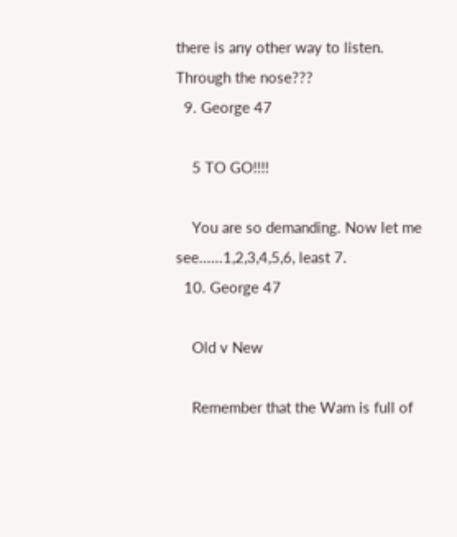there is any other way to listen. Through the nose???
  9. George 47

    5 TO GO!!!!

    You are so demanding. Now let me see......1,2,3,4,5,6, least 7.
  10. George 47

    Old v New

    Remember that the Wam is full of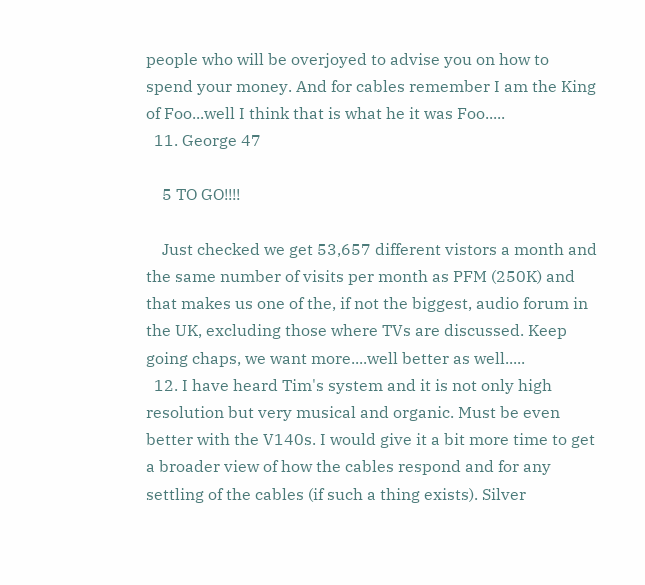people who will be overjoyed to advise you on how to spend your money. And for cables remember I am the King of Foo...well I think that is what he it was Foo.....
  11. George 47

    5 TO GO!!!!

    Just checked we get 53,657 different vistors a month and the same number of visits per month as PFM (250K) and that makes us one of the, if not the biggest, audio forum in the UK, excluding those where TVs are discussed. Keep going chaps, we want more....well better as well.....
  12. I have heard Tim's system and it is not only high resolution but very musical and organic. Must be even better with the V140s. I would give it a bit more time to get a broader view of how the cables respond and for any settling of the cables (if such a thing exists). Silver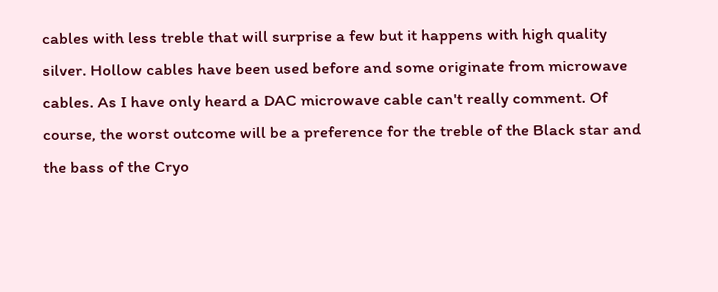cables with less treble that will surprise a few but it happens with high quality silver. Hollow cables have been used before and some originate from microwave cables. As I have only heard a DAC microwave cable can't really comment. Of course, the worst outcome will be a preference for the treble of the Black star and the bass of the Cryo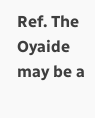Ref. The Oyaide may be a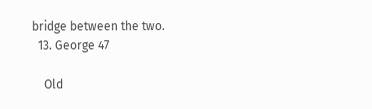bridge between the two.
  13. George 47

    Old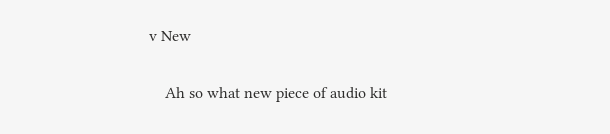v New

    Ah so what new piece of audio kit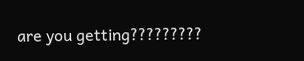are you getting?????????